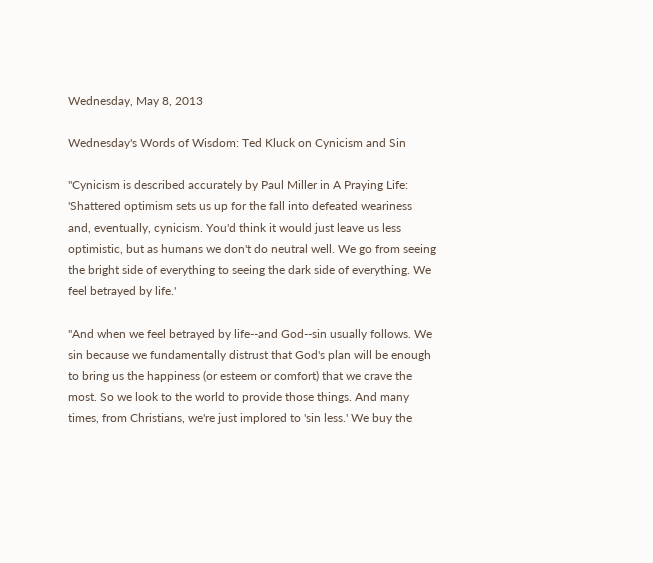Wednesday, May 8, 2013

Wednesday's Words of Wisdom: Ted Kluck on Cynicism and Sin

"Cynicism is described accurately by Paul Miller in A Praying Life: 'Shattered optimism sets us up for the fall into defeated weariness and, eventually, cynicism. You'd think it would just leave us less optimistic, but as humans we don't do neutral well. We go from seeing the bright side of everything to seeing the dark side of everything. We feel betrayed by life.'

"And when we feel betrayed by life--and God--sin usually follows. We sin because we fundamentally distrust that God's plan will be enough to bring us the happiness (or esteem or comfort) that we crave the most. So we look to the world to provide those things. And many times, from Christians, we're just implored to 'sin less.' We buy the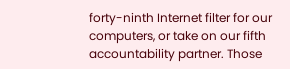forty-ninth Internet filter for our computers, or take on our fifth accountability partner. Those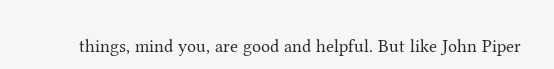things, mind you, are good and helpful. But like John Piper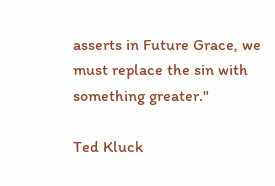asserts in Future Grace, we must replace the sin with something greater."

Ted Kluck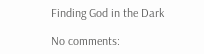Finding God in the Dark

No comments: